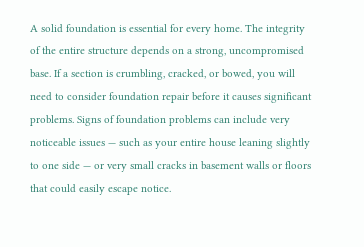A solid foundation is essential for every home. The integrity of the entire structure depends on a strong, uncompromised base. If a section is crumbling, cracked, or bowed, you will need to consider foundation repair before it causes significant problems. Signs of foundation problems can include very noticeable issues — such as your entire house leaning slightly to one side — or very small cracks in basement walls or floors that could easily escape notice.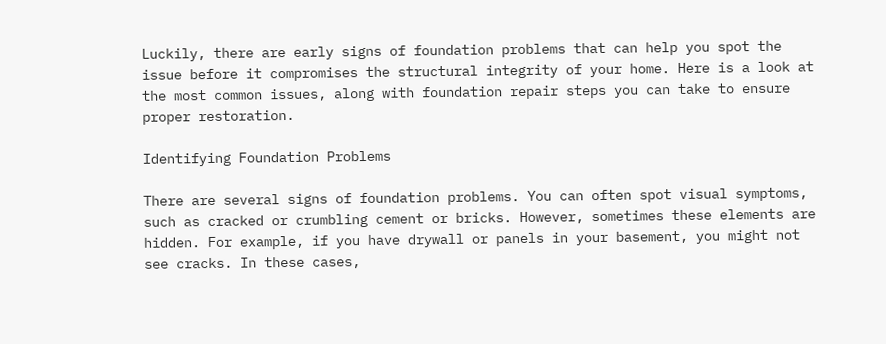Luckily, there are early signs of foundation problems that can help you spot the issue before it compromises the structural integrity of your home. Here is a look at the most common issues, along with foundation repair steps you can take to ensure proper restoration.

Identifying Foundation Problems

There are several signs of foundation problems. You can often spot visual symptoms, such as cracked or crumbling cement or bricks. However, sometimes these elements are hidden. For example, if you have drywall or panels in your basement, you might not see cracks. In these cases,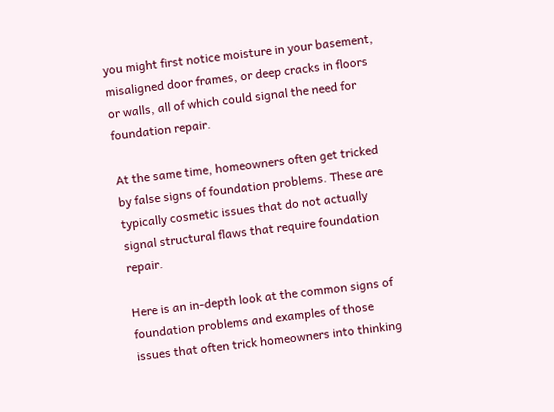you might first notice moisture in your basement, misaligned door frames, or deep cracks in floors or walls, all of which could signal the need for foundation repair.

At the same time, homeowners often get tricked by false signs of foundation problems. These are typically cosmetic issues that do not actually signal structural flaws that require foundation repair.

Here is an in-depth look at the common signs of foundation problems and examples of those issues that often trick homeowners into thinking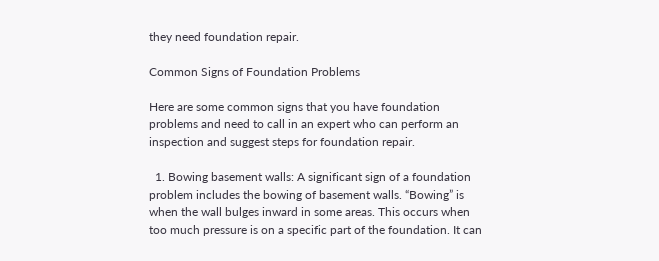they need foundation repair.

Common Signs of Foundation Problems

Here are some common signs that you have foundation problems and need to call in an expert who can perform an inspection and suggest steps for foundation repair.

  1. Bowing basement walls: A significant sign of a foundation problem includes the bowing of basement walls. “Bowing” is when the wall bulges inward in some areas. This occurs when too much pressure is on a specific part of the foundation. It can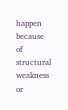happen because of structural weakness or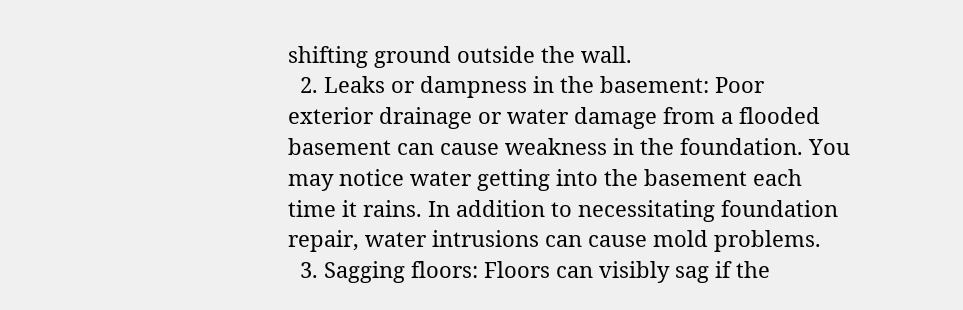shifting ground outside the wall.
  2. Leaks or dampness in the basement: Poor exterior drainage or water damage from a flooded basement can cause weakness in the foundation. You may notice water getting into the basement each time it rains. In addition to necessitating foundation repair, water intrusions can cause mold problems.
  3. Sagging floors: Floors can visibly sag if the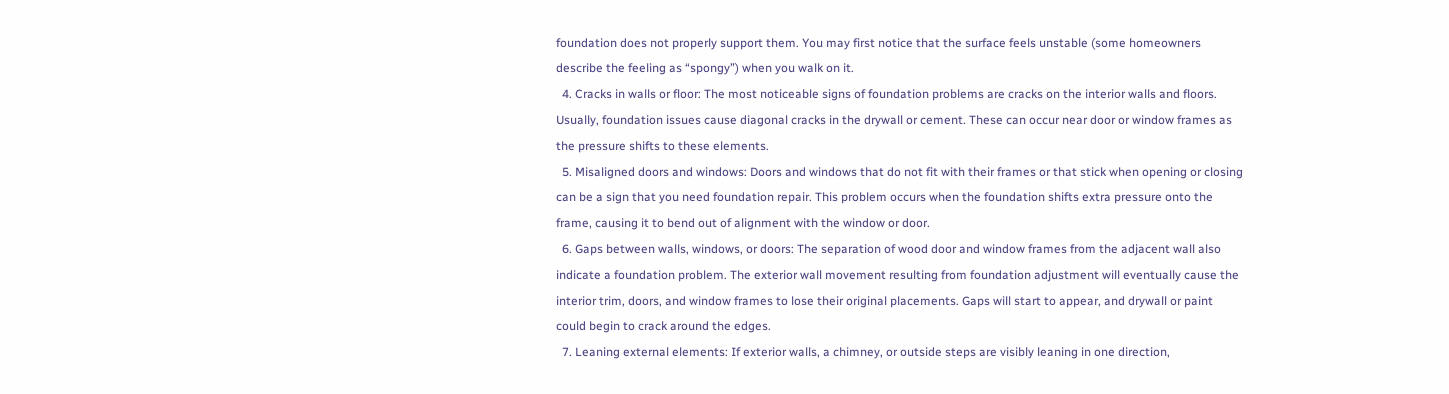foundation does not properly support them. You may first notice that the surface feels unstable (some homeowners describe the feeling as “spongy”) when you walk on it.
  4. Cracks in walls or floor: The most noticeable signs of foundation problems are cracks on the interior walls and floors. Usually, foundation issues cause diagonal cracks in the drywall or cement. These can occur near door or window frames as the pressure shifts to these elements.
  5. Misaligned doors and windows: Doors and windows that do not fit with their frames or that stick when opening or closing can be a sign that you need foundation repair. This problem occurs when the foundation shifts extra pressure onto the frame, causing it to bend out of alignment with the window or door.
  6. Gaps between walls, windows, or doors: The separation of wood door and window frames from the adjacent wall also indicate a foundation problem. The exterior wall movement resulting from foundation adjustment will eventually cause the interior trim, doors, and window frames to lose their original placements. Gaps will start to appear, and drywall or paint could begin to crack around the edges.
  7. Leaning external elements: If exterior walls, a chimney, or outside steps are visibly leaning in one direction,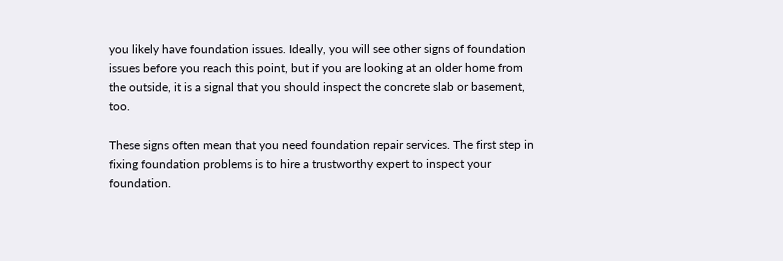you likely have foundation issues. Ideally, you will see other signs of foundation issues before you reach this point, but if you are looking at an older home from the outside, it is a signal that you should inspect the concrete slab or basement, too.

These signs often mean that you need foundation repair services. The first step in fixing foundation problems is to hire a trustworthy expert to inspect your foundation.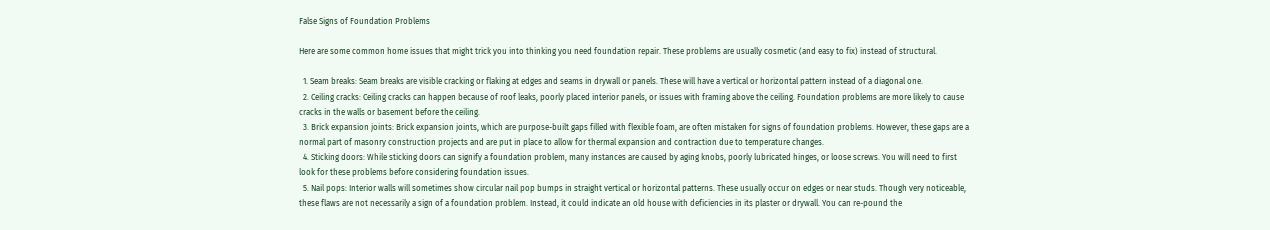False Signs of Foundation Problems

Here are some common home issues that might trick you into thinking you need foundation repair. These problems are usually cosmetic (and easy to fix) instead of structural.

  1. Seam breaks: Seam breaks are visible cracking or flaking at edges and seams in drywall or panels. These will have a vertical or horizontal pattern instead of a diagonal one.
  2. Ceiling cracks: Ceiling cracks can happen because of roof leaks, poorly placed interior panels, or issues with framing above the ceiling. Foundation problems are more likely to cause cracks in the walls or basement before the ceiling.
  3. Brick expansion joints: Brick expansion joints, which are purpose-built gaps filled with flexible foam, are often mistaken for signs of foundation problems. However, these gaps are a normal part of masonry construction projects and are put in place to allow for thermal expansion and contraction due to temperature changes.
  4. Sticking doors: While sticking doors can signify a foundation problem, many instances are caused by aging knobs, poorly lubricated hinges, or loose screws. You will need to first look for these problems before considering foundation issues.
  5. Nail pops: Interior walls will sometimes show circular nail pop bumps in straight vertical or horizontal patterns. These usually occur on edges or near studs. Though very noticeable, these flaws are not necessarily a sign of a foundation problem. Instead, it could indicate an old house with deficiencies in its plaster or drywall. You can re-pound the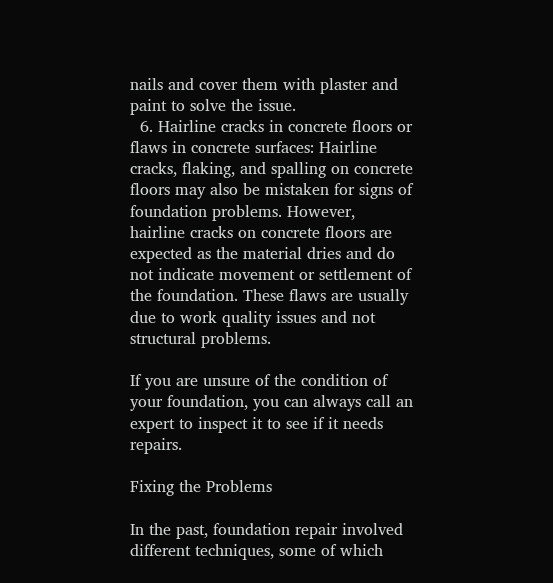nails and cover them with plaster and paint to solve the issue.
  6. Hairline cracks in concrete floors or flaws in concrete surfaces: Hairline cracks, flaking, and spalling on concrete floors may also be mistaken for signs of foundation problems. However, hairline cracks on concrete floors are expected as the material dries and do not indicate movement or settlement of the foundation. These flaws are usually due to work quality issues and not structural problems.

If you are unsure of the condition of your foundation, you can always call an expert to inspect it to see if it needs repairs.

Fixing the Problems

In the past, foundation repair involved different techniques, some of which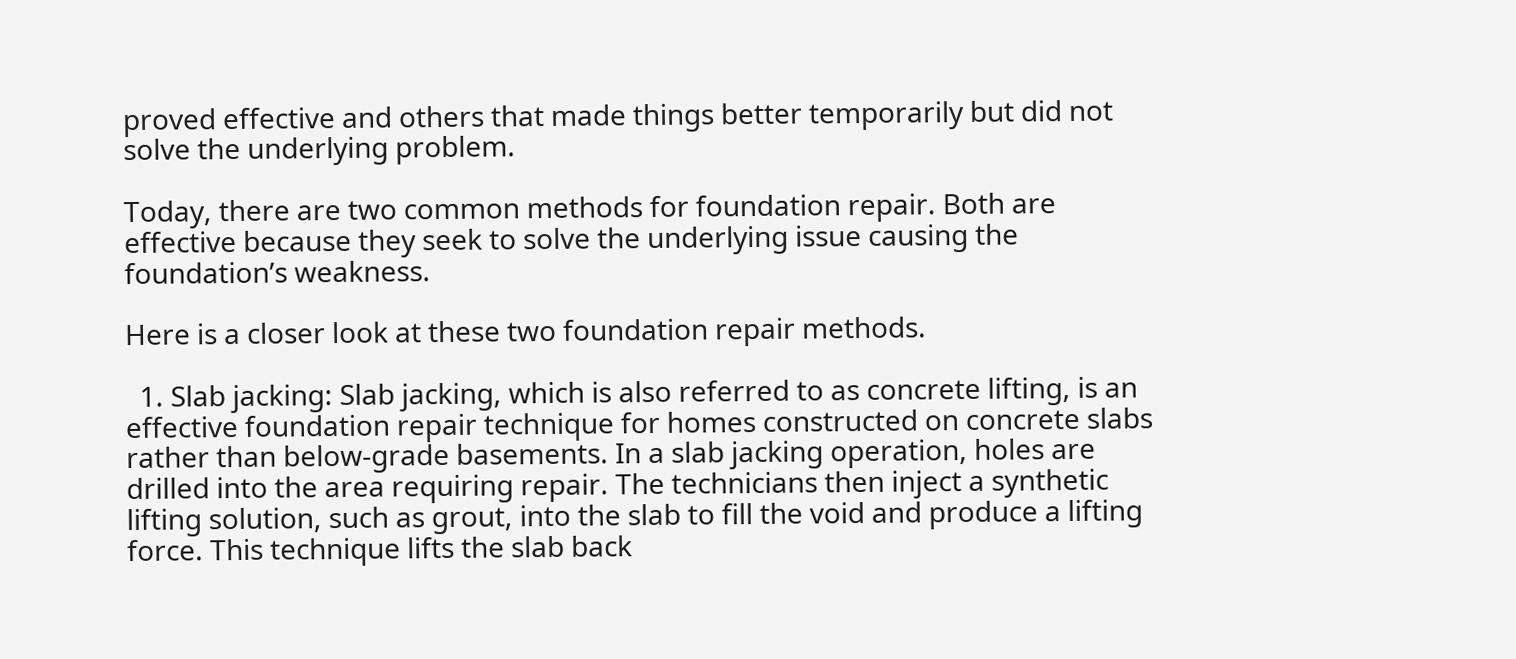proved effective and others that made things better temporarily but did not solve the underlying problem.

Today, there are two common methods for foundation repair. Both are effective because they seek to solve the underlying issue causing the foundation’s weakness.

Here is a closer look at these two foundation repair methods.

  1. Slab jacking: Slab jacking, which is also referred to as concrete lifting, is an effective foundation repair technique for homes constructed on concrete slabs rather than below-grade basements. In a slab jacking operation, holes are drilled into the area requiring repair. The technicians then inject a synthetic lifting solution, such as grout, into the slab to fill the void and produce a lifting force. This technique lifts the slab back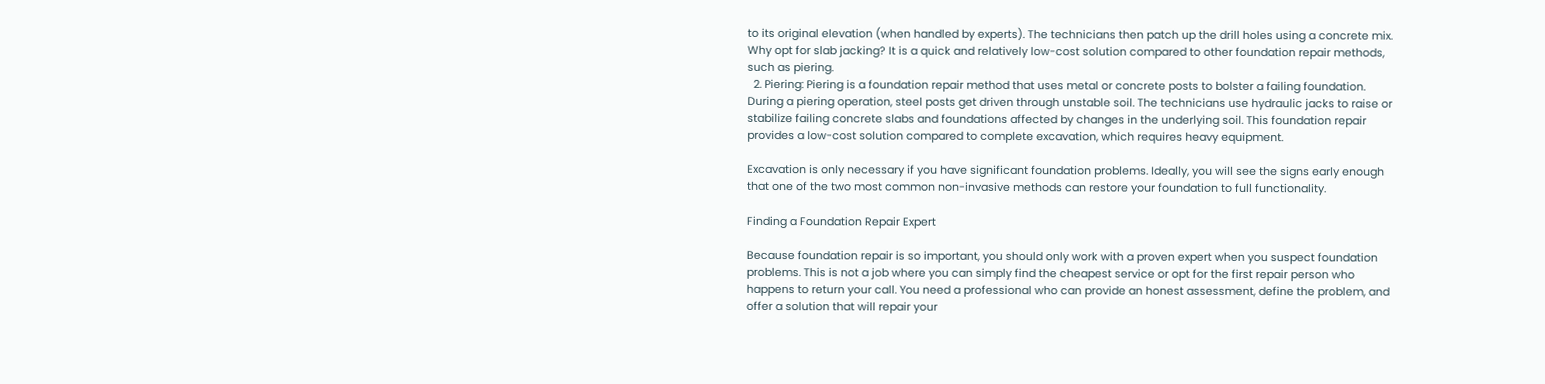to its original elevation (when handled by experts). The technicians then patch up the drill holes using a concrete mix. Why opt for slab jacking? It is a quick and relatively low-cost solution compared to other foundation repair methods, such as piering.
  2. Piering: Piering is a foundation repair method that uses metal or concrete posts to bolster a failing foundation. During a piering operation, steel posts get driven through unstable soil. The technicians use hydraulic jacks to raise or stabilize failing concrete slabs and foundations affected by changes in the underlying soil. This foundation repair provides a low-cost solution compared to complete excavation, which requires heavy equipment.

Excavation is only necessary if you have significant foundation problems. Ideally, you will see the signs early enough that one of the two most common non-invasive methods can restore your foundation to full functionality.

Finding a Foundation Repair Expert

Because foundation repair is so important, you should only work with a proven expert when you suspect foundation problems. This is not a job where you can simply find the cheapest service or opt for the first repair person who happens to return your call. You need a professional who can provide an honest assessment, define the problem, and offer a solution that will repair your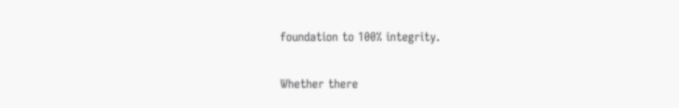foundation to 100% integrity.

Whether there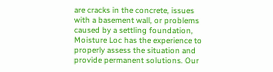are cracks in the concrete, issues with a basement wall, or problems caused by a settling foundation, Moisture Loc has the experience to properly assess the situation and provide permanent solutions. Our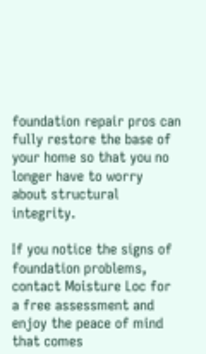foundation repair pros can fully restore the base of your home so that you no longer have to worry about structural integrity.

If you notice the signs of foundation problems, contact Moisture Loc for a free assessment and enjoy the peace of mind that comes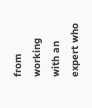from working with an expert who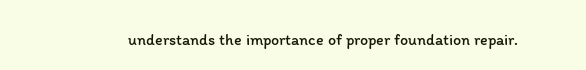understands the importance of proper foundation repair.